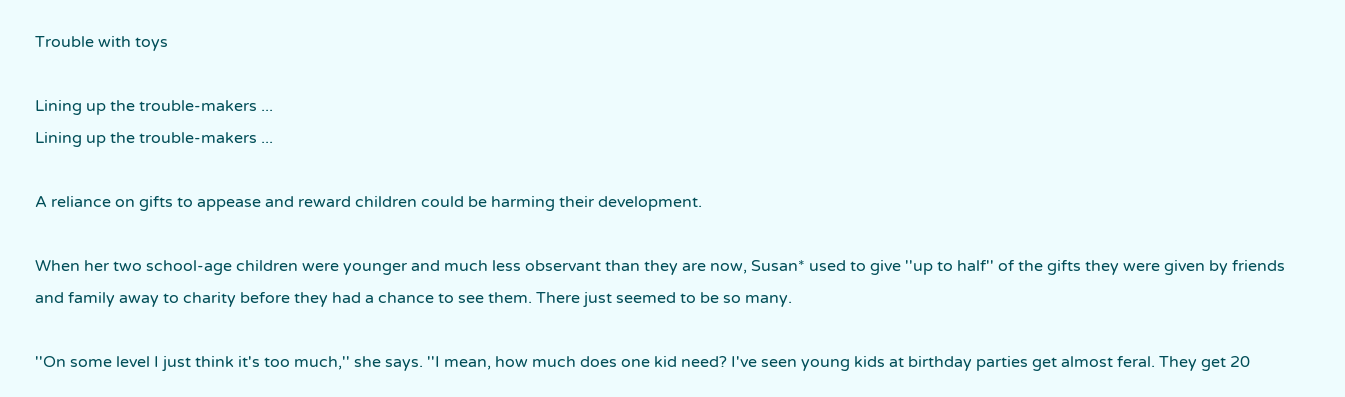Trouble with toys

Lining up the trouble-makers ...
Lining up the trouble-makers ...

A reliance on gifts to appease and reward children could be harming their development.

When her two school-age children were younger and much less observant than they are now, Susan* used to give ''up to half'' of the gifts they were given by friends and family away to charity before they had a chance to see them. There just seemed to be so many.

''On some level I just think it's too much,'' she says. ''I mean, how much does one kid need? I've seen young kids at birthday parties get almost feral. They get 20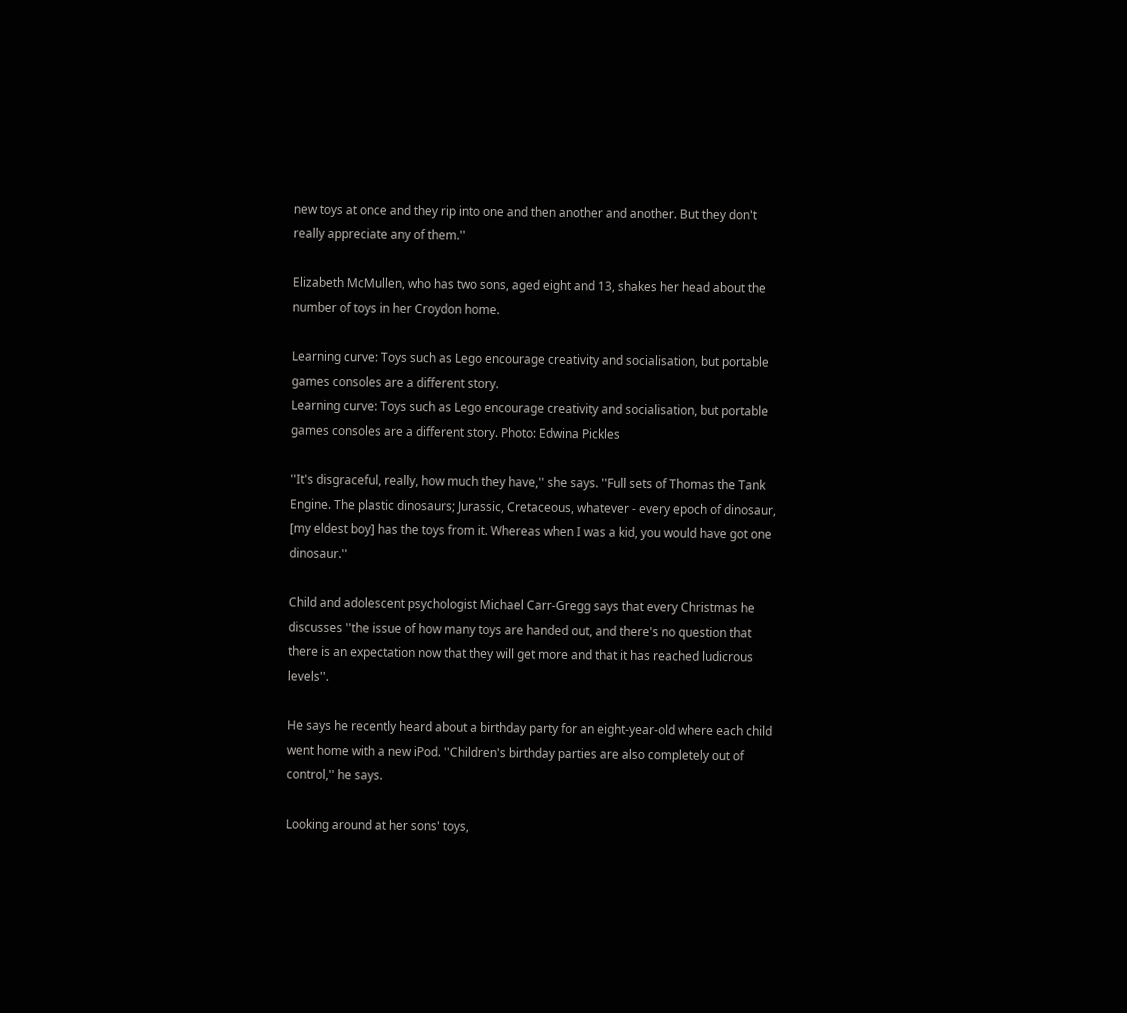new toys at once and they rip into one and then another and another. But they don't really appreciate any of them.''

Elizabeth McMullen, who has two sons, aged eight and 13, shakes her head about the number of toys in her Croydon home.

Learning curve: Toys such as Lego encourage creativity and socialisation, but portable games consoles are a different story.
Learning curve: Toys such as Lego encourage creativity and socialisation, but portable games consoles are a different story. Photo: Edwina Pickles

''It's disgraceful, really, how much they have,'' she says. ''Full sets of Thomas the Tank Engine. The plastic dinosaurs; Jurassic, Cretaceous, whatever - every epoch of dinosaur, [my eldest boy] has the toys from it. Whereas when I was a kid, you would have got one dinosaur.''

Child and adolescent psychologist Michael Carr-Gregg says that every Christmas he discusses ''the issue of how many toys are handed out, and there's no question that there is an expectation now that they will get more and that it has reached ludicrous levels''.

He says he recently heard about a birthday party for an eight-year-old where each child went home with a new iPod. ''Children's birthday parties are also completely out of control,'' he says.

Looking around at her sons' toys,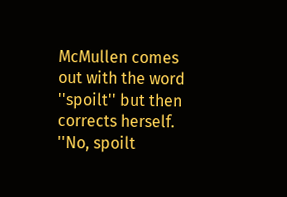McMullen comes out with the word ''spoilt'' but then corrects herself. ''No, spoilt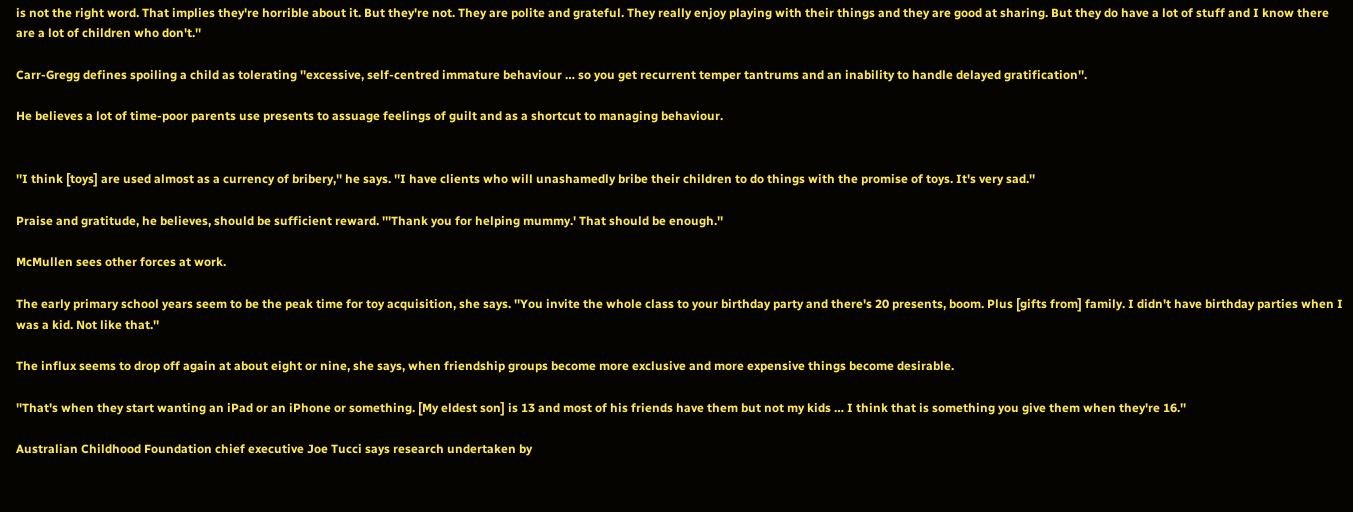is not the right word. That implies they're horrible about it. But they're not. They are polite and grateful. They really enjoy playing with their things and they are good at sharing. But they do have a lot of stuff and I know there are a lot of children who don't.''

Carr-Gregg defines spoiling a child as tolerating ''excessive, self-centred immature behaviour … so you get recurrent temper tantrums and an inability to handle delayed gratification''.

He believes a lot of time-poor parents use presents to assuage feelings of guilt and as a shortcut to managing behaviour.


''I think [toys] are used almost as a currency of bribery,'' he says. ''I have clients who will unashamedly bribe their children to do things with the promise of toys. It's very sad.''

Praise and gratitude, he believes, should be sufficient reward. '''Thank you for helping mummy.' That should be enough.''

McMullen sees other forces at work.

The early primary school years seem to be the peak time for toy acquisition, she says. ''You invite the whole class to your birthday party and there's 20 presents, boom. Plus [gifts from] family. I didn't have birthday parties when I was a kid. Not like that.''

The influx seems to drop off again at about eight or nine, she says, when friendship groups become more exclusive and more expensive things become desirable.

''That's when they start wanting an iPad or an iPhone or something. [My eldest son] is 13 and most of his friends have them but not my kids … I think that is something you give them when they're 16.''

Australian Childhood Foundation chief executive Joe Tucci says research undertaken by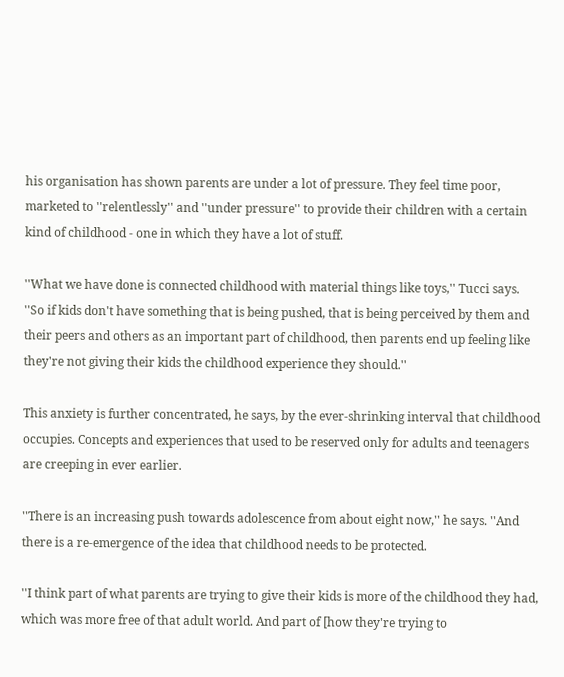his organisation has shown parents are under a lot of pressure. They feel time poor, marketed to ''relentlessly'' and ''under pressure'' to provide their children with a certain kind of childhood - one in which they have a lot of stuff.

''What we have done is connected childhood with material things like toys,'' Tucci says. ''So if kids don't have something that is being pushed, that is being perceived by them and their peers and others as an important part of childhood, then parents end up feeling like they're not giving their kids the childhood experience they should.''

This anxiety is further concentrated, he says, by the ever-shrinking interval that childhood occupies. Concepts and experiences that used to be reserved only for adults and teenagers are creeping in ever earlier.

''There is an increasing push towards adolescence from about eight now,'' he says. ''And there is a re-emergence of the idea that childhood needs to be protected.

''I think part of what parents are trying to give their kids is more of the childhood they had, which was more free of that adult world. And part of [how they're trying to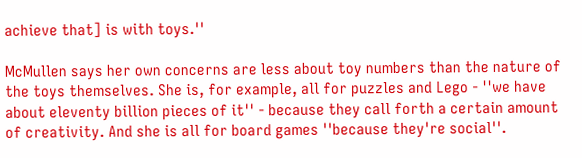achieve that] is with toys.''

McMullen says her own concerns are less about toy numbers than the nature of the toys themselves. She is, for example, all for puzzles and Lego - ''we have about eleventy billion pieces of it'' - because they call forth a certain amount of creativity. And she is all for board games ''because they're social''.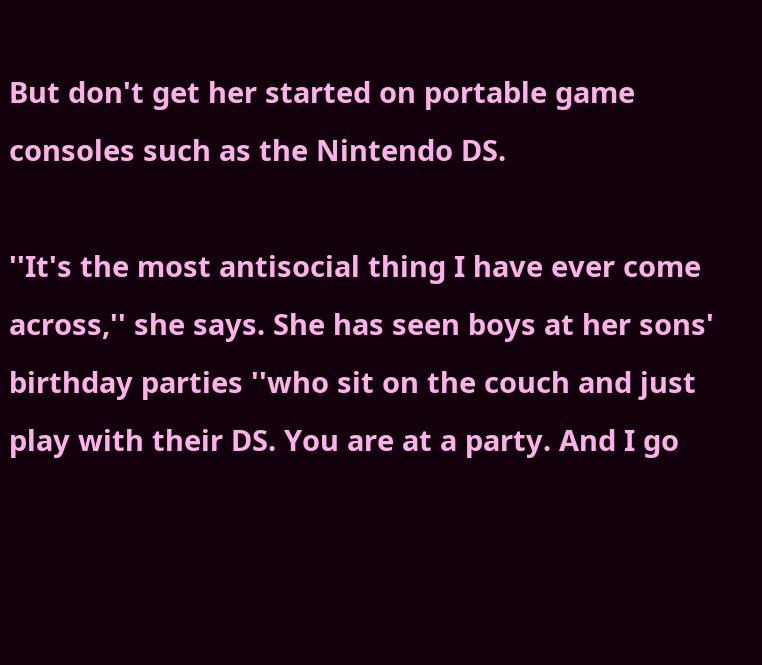But don't get her started on portable game consoles such as the Nintendo DS.

''It's the most antisocial thing I have ever come across,'' she says. She has seen boys at her sons' birthday parties ''who sit on the couch and just play with their DS. You are at a party. And I go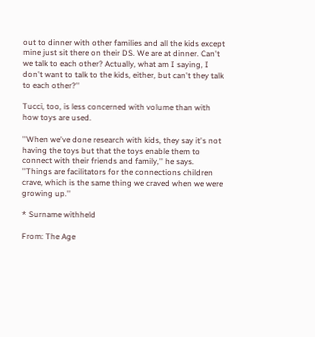out to dinner with other families and all the kids except mine just sit there on their DS. We are at dinner. Can't we talk to each other? Actually, what am I saying, I don't want to talk to the kids, either, but can't they talk to each other?''

Tucci, too, is less concerned with volume than with how toys are used.

''When we've done research with kids, they say it's not having the toys but that the toys enable them to connect with their friends and family,'' he says. ''Things are facilitators for the connections children crave, which is the same thing we craved when we were growing up.''

* Surname withheld

From: The Age